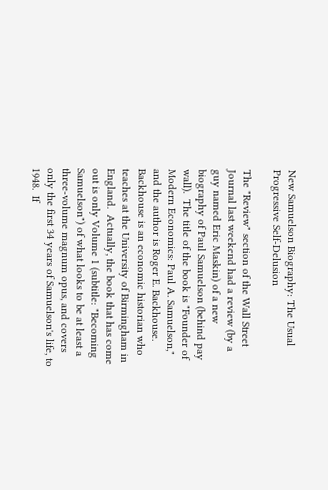New Samuelson Biography: The Usual Progressive Self-Delusion

The "Review" section of the Wall Street Journal last weekend had a review (by a guy named Eric Maskin) of a new biography of Paul Samuelson (behind pay wall).  The title of the book is "Founder of Modern Economics: Paul A. Samuelson," and the author is Roger E. Backhouse.  Backhouse is an economic historian who teaches at the University of Birmingham in England.  Actually, the book that has come out is only Volume 1 (subtitle: "Becoming Samuelson") of what looks to be at least a three-volume magnum opus, and covers only the first 34 years of Samuelson's life, to 1948.  If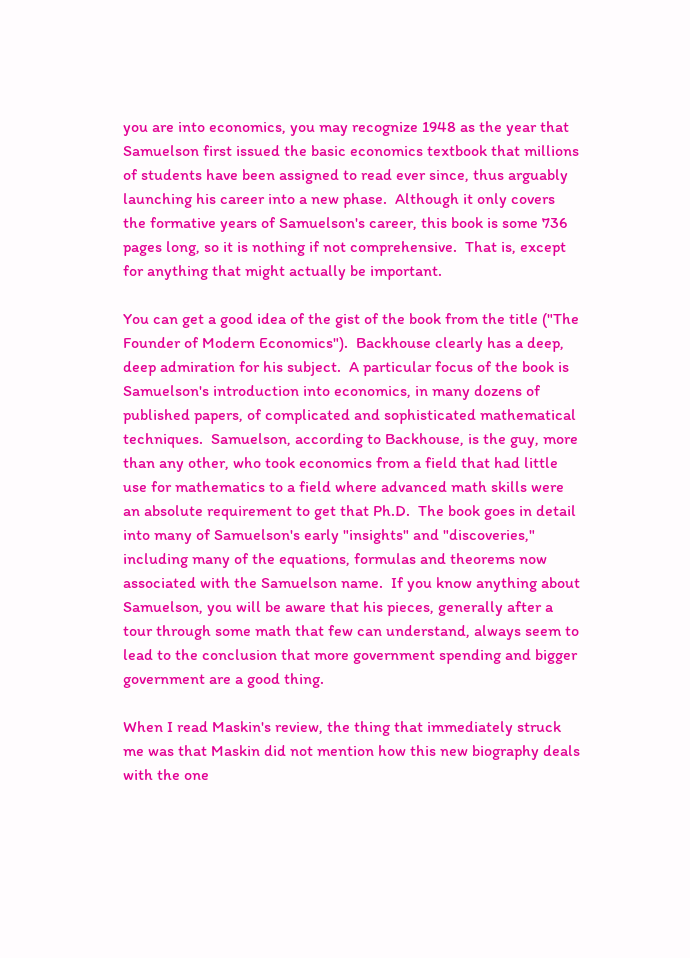you are into economics, you may recognize 1948 as the year that Samuelson first issued the basic economics textbook that millions of students have been assigned to read ever since, thus arguably launching his career into a new phase.  Although it only covers the formative years of Samuelson's career, this book is some 736 pages long, so it is nothing if not comprehensive.  That is, except for anything that might actually be important.

You can get a good idea of the gist of the book from the title ("The Founder of Modern Economics").  Backhouse clearly has a deep, deep admiration for his subject.  A particular focus of the book is Samuelson's introduction into economics, in many dozens of published papers, of complicated and sophisticated mathematical techniques.  Samuelson, according to Backhouse, is the guy, more than any other, who took economics from a field that had little use for mathematics to a field where advanced math skills were an absolute requirement to get that Ph.D.  The book goes in detail into many of Samuelson's early "insights" and "discoveries," including many of the equations, formulas and theorems now associated with the Samuelson name.  If you know anything about Samuelson, you will be aware that his pieces, generally after a tour through some math that few can understand, always seem to lead to the conclusion that more government spending and bigger government are a good thing.

When I read Maskin's review, the thing that immediately struck me was that Maskin did not mention how this new biography deals with the one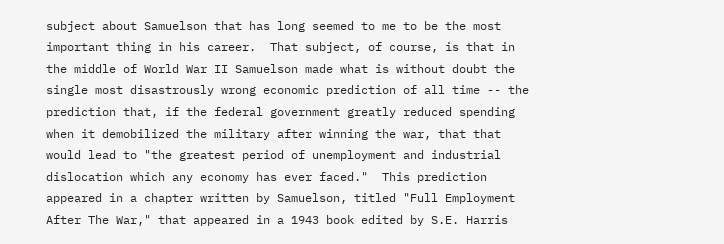subject about Samuelson that has long seemed to me to be the most important thing in his career.  That subject, of course, is that in the middle of World War II Samuelson made what is without doubt the single most disastrously wrong economic prediction of all time -- the prediction that, if the federal government greatly reduced spending when it demobilized the military after winning the war, that that would lead to "the greatest period of unemployment and industrial dislocation which any economy has ever faced."  This prediction appeared in a chapter written by Samuelson, titled "Full Employment After The War," that appeared in a 1943 book edited by S.E. Harris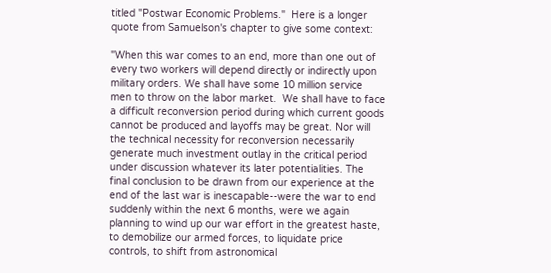titled "Postwar Economic Problems."  Here is a longer quote from Samuelson's chapter to give some context:

"When this war comes to an end, more than one out of every two workers will depend directly or indirectly upon military orders. We shall have some 10 million service men to throw on the labor market.  We shall have to face a difficult reconversion period during which current goods cannot be produced and layoffs may be great. Nor will the technical necessity for reconversion necessarily generate much investment outlay in the critical period under discussion whatever its later potentialities. The final conclusion to be drawn from our experience at the end of the last war is inescapable--were the war to end suddenly within the next 6 months, were we again planning to wind up our war effort in the greatest haste, to demobilize our armed forces, to liquidate price controls, to shift from astronomical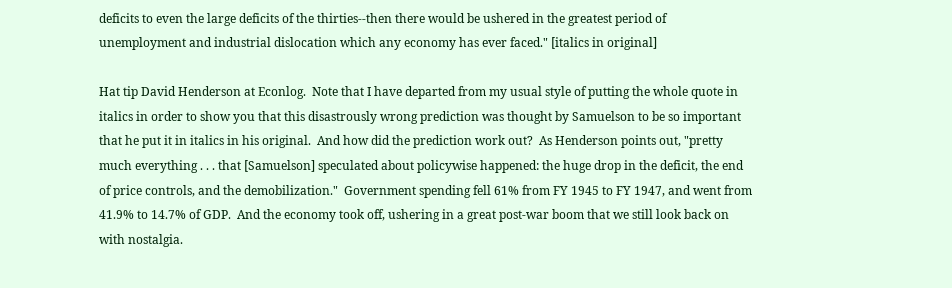deficits to even the large deficits of the thirties--then there would be ushered in the greatest period of unemployment and industrial dislocation which any economy has ever faced." [italics in original]

Hat tip David Henderson at Econlog.  Note that I have departed from my usual style of putting the whole quote in italics in order to show you that this disastrously wrong prediction was thought by Samuelson to be so important that he put it in italics in his original.  And how did the prediction work out?  As Henderson points out, "pretty much everything . . . that [Samuelson] speculated about policywise happened: the huge drop in the deficit, the end of price controls, and the demobilization."  Government spending fell 61% from FY 1945 to FY 1947, and went from 41.9% to 14.7% of GDP.  And the economy took off, ushering in a great post-war boom that we still look back on with nostalgia.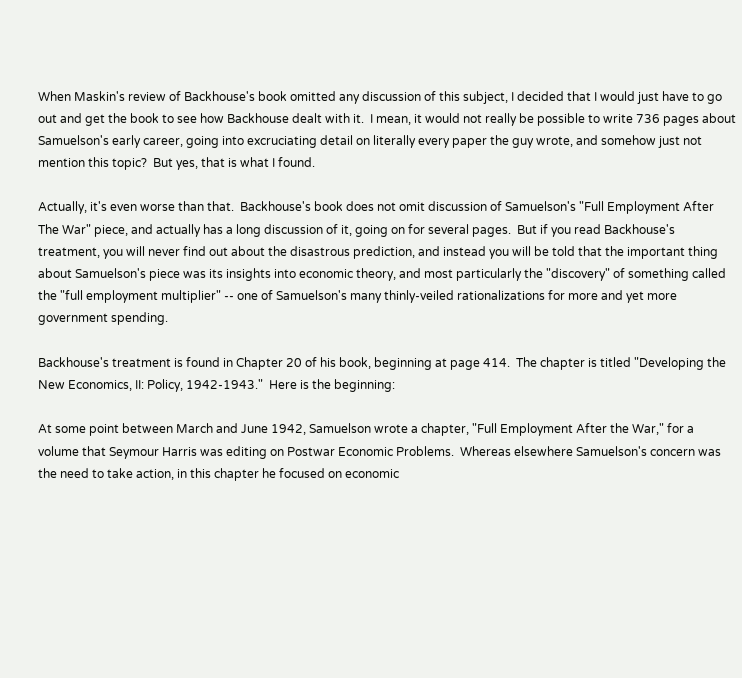When Maskin's review of Backhouse's book omitted any discussion of this subject, I decided that I would just have to go out and get the book to see how Backhouse dealt with it.  I mean, it would not really be possible to write 736 pages about Samuelson's early career, going into excruciating detail on literally every paper the guy wrote, and somehow just not mention this topic?  But yes, that is what I found.

Actually, it's even worse than that.  Backhouse's book does not omit discussion of Samuelson's "Full Employment After The War" piece, and actually has a long discussion of it, going on for several pages.  But if you read Backhouse's treatment, you will never find out about the disastrous prediction, and instead you will be told that the important thing about Samuelson's piece was its insights into economic theory, and most particularly the "discovery" of something called the "full employment multiplier" -- one of Samuelson's many thinly-veiled rationalizations for more and yet more government spending.

Backhouse's treatment is found in Chapter 20 of his book, beginning at page 414.  The chapter is titled "Developing the New Economics, II: Policy, 1942-1943."  Here is the beginning:

At some point between March and June 1942, Samuelson wrote a chapter, "Full Employment After the War," for a volume that Seymour Harris was editing on Postwar Economic Problems.  Whereas elsewhere Samuelson's concern was the need to take action, in this chapter he focused on economic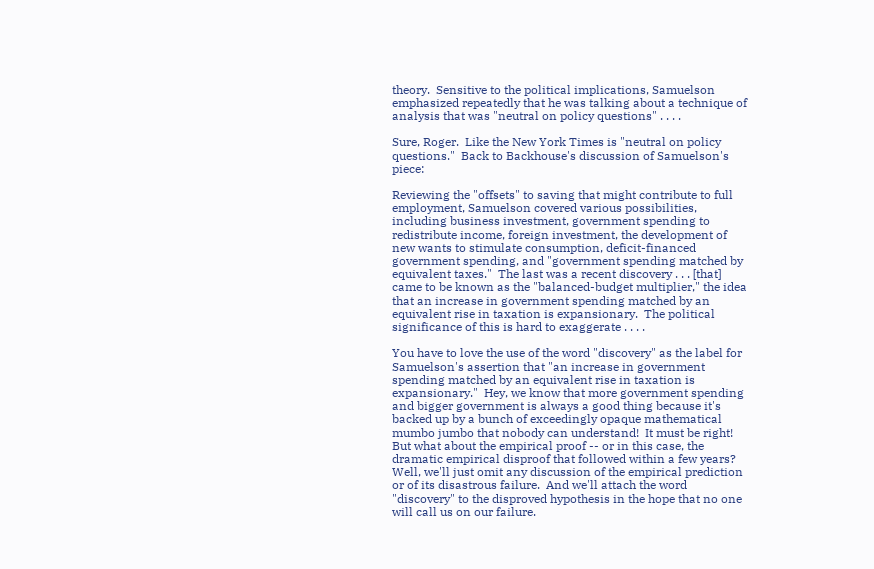theory.  Sensitive to the political implications, Samuelson emphasized repeatedly that he was talking about a technique of analysis that was "neutral on policy questions" . . . .

Sure, Roger.  Like the New York Times is "neutral on policy questions."  Back to Backhouse's discussion of Samuelson's piece:

Reviewing the "offsets" to saving that might contribute to full employment, Samuelson covered various possibilities, including business investment, government spending to redistribute income, foreign investment, the development of new wants to stimulate consumption, deficit-financed government spending, and "government spending matched by equivalent taxes."  The last was a recent discovery . . . [that] came to be known as the "balanced-budget multiplier," the idea that an increase in government spending matched by an equivalent rise in taxation is expansionary.  The political significance of this is hard to exaggerate . . . .

You have to love the use of the word "discovery" as the label for Samuelson's assertion that "an increase in government spending matched by an equivalent rise in taxation is expansionary."  Hey, we know that more government spending and bigger government is always a good thing because it's backed up by a bunch of exceedingly opaque mathematical mumbo jumbo that nobody can understand!  It must be right!  But what about the empirical proof -- or in this case, the dramatic empirical disproof that followed within a few years?  Well, we'll just omit any discussion of the empirical prediction or of its disastrous failure.  And we'll attach the word "discovery" to the disproved hypothesis in the hope that no one will call us on our failure.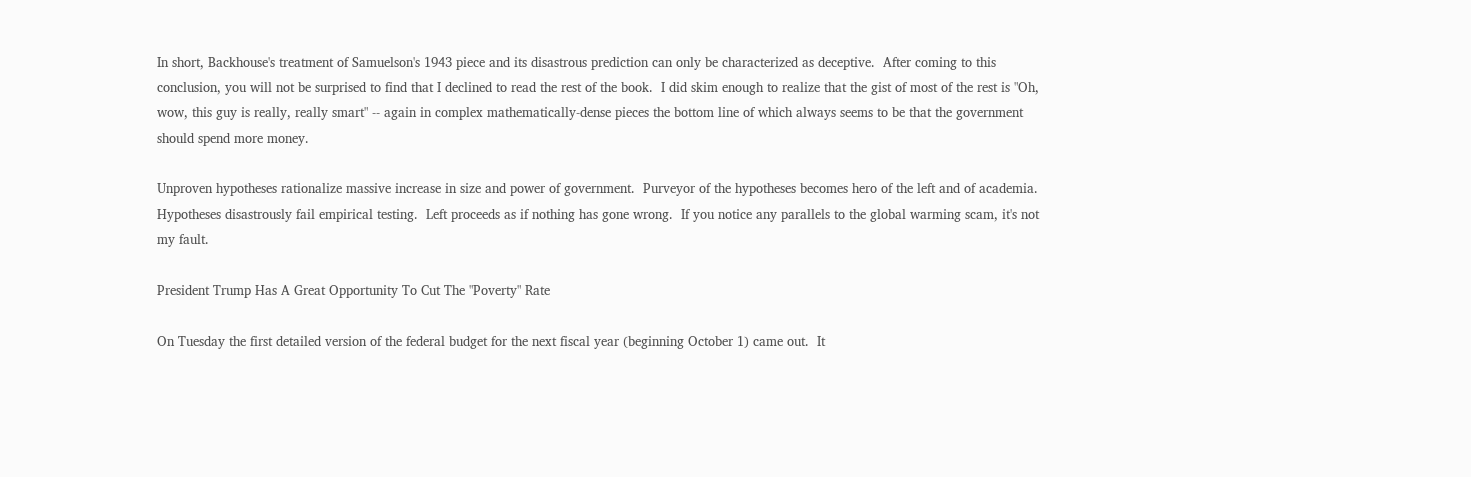In short, Backhouse's treatment of Samuelson's 1943 piece and its disastrous prediction can only be characterized as deceptive.  After coming to this conclusion, you will not be surprised to find that I declined to read the rest of the book.  I did skim enough to realize that the gist of most of the rest is "Oh, wow, this guy is really, really smart" -- again in complex mathematically-dense pieces the bottom line of which always seems to be that the government should spend more money.

Unproven hypotheses rationalize massive increase in size and power of government.  Purveyor of the hypotheses becomes hero of the left and of academia.  Hypotheses disastrously fail empirical testing.  Left proceeds as if nothing has gone wrong.  If you notice any parallels to the global warming scam, it's not my fault.

President Trump Has A Great Opportunity To Cut The "Poverty" Rate

On Tuesday the first detailed version of the federal budget for the next fiscal year (beginning October 1) came out.  It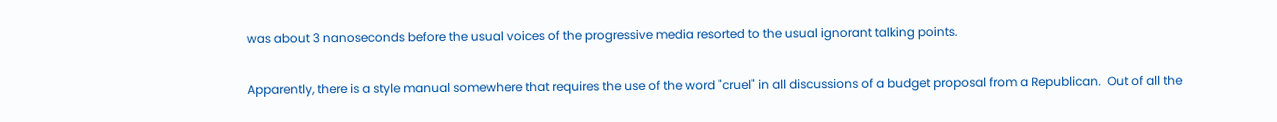was about 3 nanoseconds before the usual voices of the progressive media resorted to the usual ignorant talking points.

Apparently, there is a style manual somewhere that requires the use of the word "cruel" in all discussions of a budget proposal from a Republican.  Out of all the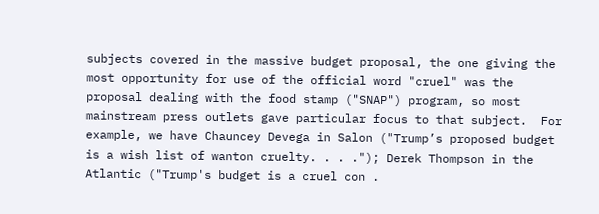subjects covered in the massive budget proposal, the one giving the most opportunity for use of the official word "cruel" was the proposal dealing with the food stamp ("SNAP") program, so most mainstream press outlets gave particular focus to that subject.  For example, we have Chauncey Devega in Salon ("Trump’s proposed budget is a wish list of wanton cruelty. . . ."); Derek Thompson in the Atlantic ("Trump's budget is a cruel con .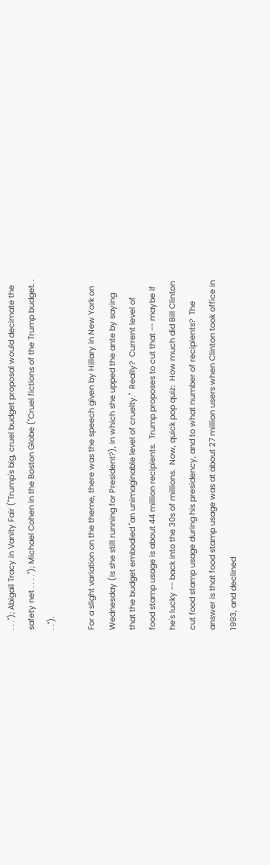. . ."); Abigail Tracy in Vanity Fair ("Trump's big, cruel budget proposal would decimate the safety net . . . ."); Michael Cohen in the Boston Globe ("Cruel fictions of the Trump budget. . . .").

For a slight variation on the theme, there was the speech given by Hillary in New York on Wednesday (is she still running for President?), in which she upped the ante by saying that the budget embodied "an unimaginable level of cruelty."  Really?  Current level of food stamp usage is about 44 million recipients.  Trump proposes to cut that -- maybe if he's lucky -- back into the 30s of millions.  Now, quick pop quiz:  How much did Bill Clinton cut food stamp usage during his presidency, and to what number of recipients?  The answer is that food stamp usage was at about 27 million users when Clinton took office in 1993, and declined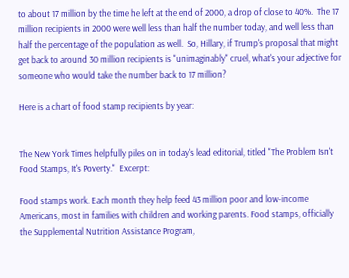to about 17 million by the time he left at the end of 2000, a drop of close to 40%.  The 17 million recipients in 2000 were well less than half the number today, and well less than half the percentage of the population as well.  So, Hillary, if Trump's proposal that might get back to around 30 million recipients is "unimaginably" cruel, what's your adjective for someone who would take the number back to 17 million?

Here is a chart of food stamp recipients by year:


The New York Times helpfully piles on in today's lead editorial, titled "The Problem Isn't Food Stamps, It's Poverty."  Excerpt:

Food stamps work. Each month they help feed 43 million poor and low-income Americans, most in families with children and working parents. Food stamps, officially the Supplemental Nutrition Assistance Program,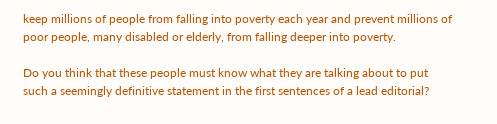keep millions of people from falling into poverty each year and prevent millions of poor people, many disabled or elderly, from falling deeper into poverty.

Do you think that these people must know what they are talking about to put such a seemingly definitive statement in the first sentences of a lead editorial?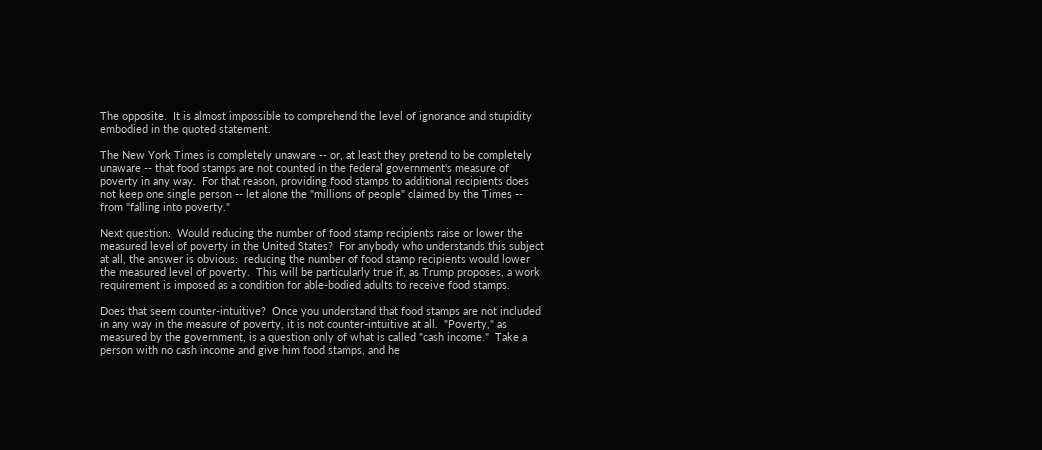The opposite.  It is almost impossible to comprehend the level of ignorance and stupidity embodied in the quoted statement.

The New York Times is completely unaware -- or, at least they pretend to be completely unaware -- that food stamps are not counted in the federal government's measure of poverty in any way.  For that reason, providing food stamps to additional recipients does not keep one single person -- let alone the "millions of people" claimed by the Times -- from "falling into poverty."

Next question:  Would reducing the number of food stamp recipients raise or lower the measured level of poverty in the United States?  For anybody who understands this subject at all, the answer is obvious:  reducing the number of food stamp recipients would lower the measured level of poverty.  This will be particularly true if, as Trump proposes, a work requirement is imposed as a condition for able-bodied adults to receive food stamps.

Does that seem counter-intuitive?  Once you understand that food stamps are not included in any way in the measure of poverty, it is not counter-intuitive at all.  "Poverty," as measured by the government, is a question only of what is called "cash income."  Take a person with no cash income and give him food stamps, and he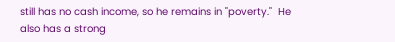still has no cash income, so he remains in "poverty."  He also has a strong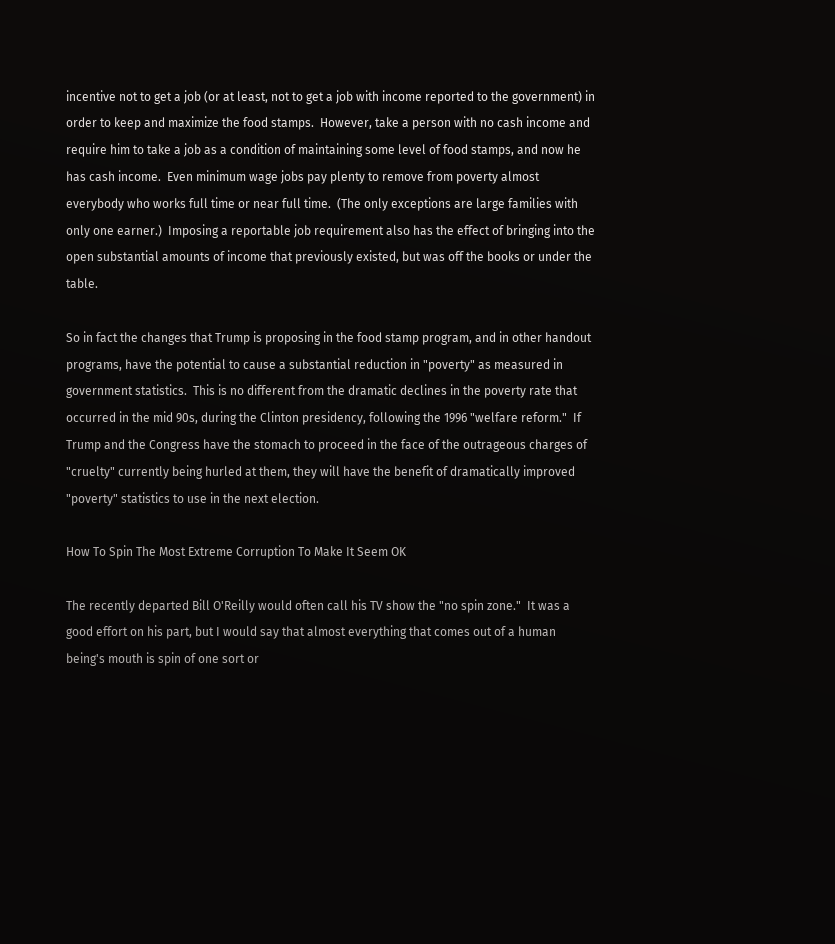incentive not to get a job (or at least, not to get a job with income reported to the government) in order to keep and maximize the food stamps.  However, take a person with no cash income and require him to take a job as a condition of maintaining some level of food stamps, and now he has cash income.  Even minimum wage jobs pay plenty to remove from poverty almost everybody who works full time or near full time.  (The only exceptions are large families with only one earner.)  Imposing a reportable job requirement also has the effect of bringing into the open substantial amounts of income that previously existed, but was off the books or under the table.

So in fact the changes that Trump is proposing in the food stamp program, and in other handout programs, have the potential to cause a substantial reduction in "poverty" as measured in government statistics.  This is no different from the dramatic declines in the poverty rate that occurred in the mid 90s, during the Clinton presidency, following the 1996 "welfare reform."  If Trump and the Congress have the stomach to proceed in the face of the outrageous charges of "cruelty" currently being hurled at them, they will have the benefit of dramatically improved "poverty" statistics to use in the next election.

How To Spin The Most Extreme Corruption To Make It Seem OK

The recently departed Bill O'Reilly would often call his TV show the "no spin zone."  It was a good effort on his part, but I would say that almost everything that comes out of a human being's mouth is spin of one sort or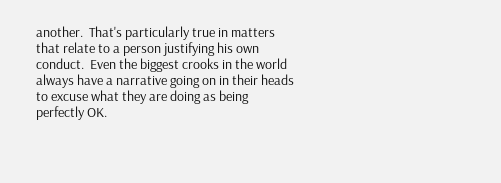another.  That's particularly true in matters that relate to a person justifying his own conduct.  Even the biggest crooks in the world always have a narrative going on in their heads to excuse what they are doing as being perfectly OK.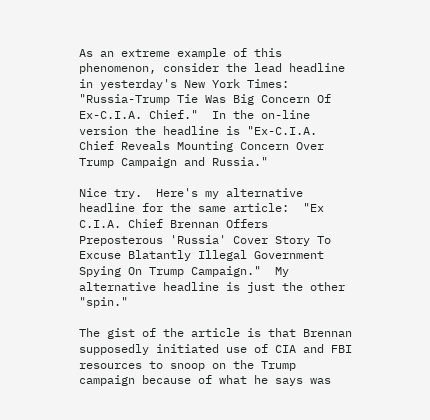As an extreme example of this phenomenon, consider the lead headline in yesterday's New York Times:  "Russia-Trump Tie Was Big Concern Of Ex-C.I.A. Chief."  In the on-line version the headline is "Ex-C.I.A. Chief Reveals Mounting Concern Over Trump Campaign and Russia."

Nice try.  Here's my alternative headline for the same article:  "Ex C.I.A. Chief Brennan Offers Preposterous 'Russia' Cover Story To Excuse Blatantly Illegal Government Spying On Trump Campaign."  My alternative headline is just the other "spin."

The gist of the article is that Brennan supposedly initiated use of CIA and FBI resources to snoop on the Trump campaign because of what he says was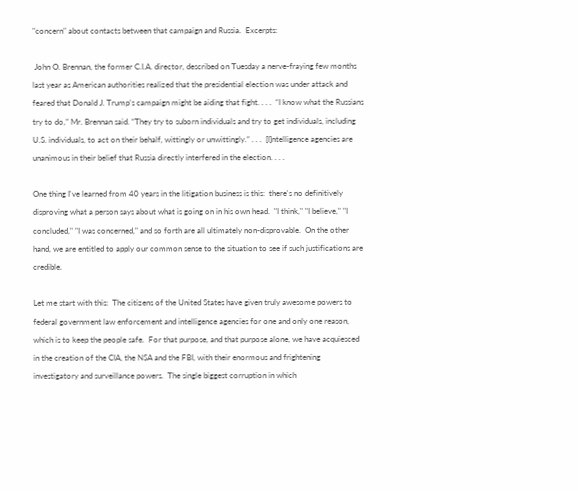"concern" about contacts between that campaign and Russia.  Excerpts:

 John O. Brennan, the former C.I.A. director, described on Tuesday a nerve-fraying few months last year as American authorities realized that the presidential election was under attack and feared that Donald J. Trump’s campaign might be aiding that fight. . . .  “I know what the Russians try to do,” Mr. Brennan said. “They try to suborn individuals and try to get individuals, including U.S. individuals, to act on their behalf, wittingly or unwittingly.” . . .  [I]ntelligence agencies are unanimous in their belief that Russia directly interfered in the election. . . .

One thing I've learned from 40 years in the litigation business is this:  there's no definitively disproving what a person says about what is going on in his own head.  "I think," "I believe," "I concluded," "I was concerned," and so forth are all ultimately non-disprovable.  On the other hand, we are entitled to apply our common sense to the situation to see if such justifications are credible.

Let me start with this:  The citizens of the United States have given truly awesome powers to federal government law enforcement and intelligence agencies for one and only one reason, which is to keep the people safe.  For that purpose, and that purpose alone, we have acquiesced in the creation of the CIA, the NSA and the FBI, with their enormous and frightening investigatory and surveillance powers.  The single biggest corruption in which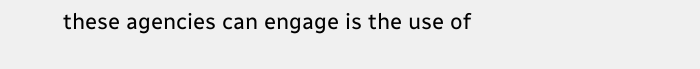these agencies can engage is the use of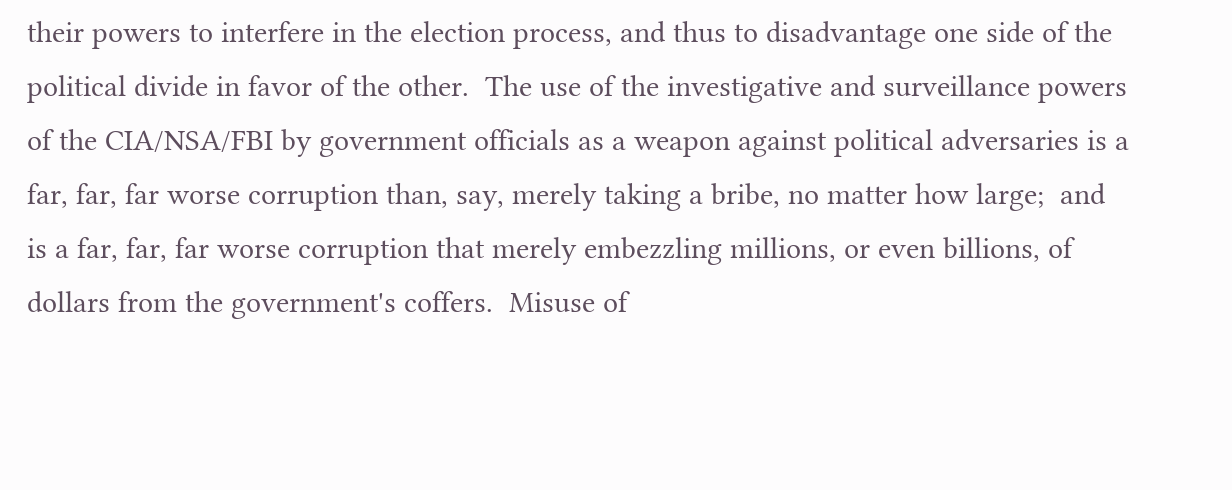their powers to interfere in the election process, and thus to disadvantage one side of the political divide in favor of the other.  The use of the investigative and surveillance powers of the CIA/NSA/FBI by government officials as a weapon against political adversaries is a far, far, far worse corruption than, say, merely taking a bribe, no matter how large;  and is a far, far, far worse corruption that merely embezzling millions, or even billions, of dollars from the government's coffers.  Misuse of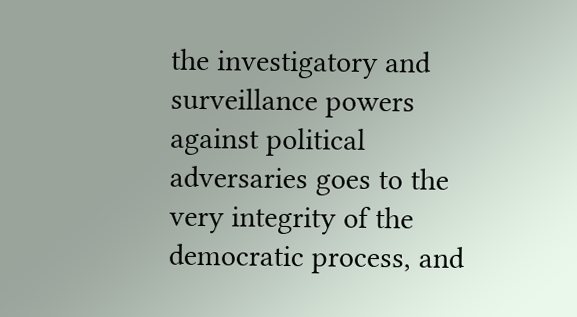the investigatory and surveillance powers against political adversaries goes to the very integrity of the democratic process, and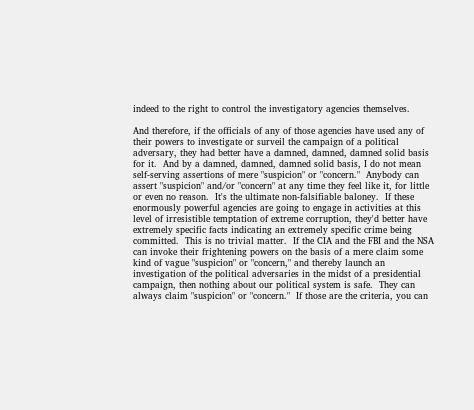indeed to the right to control the investigatory agencies themselves.

And therefore, if the officials of any of those agencies have used any of their powers to investigate or surveil the campaign of a political adversary, they had better have a damned, damned, damned solid basis for it.  And by a damned, damned, damned solid basis, I do not mean self-serving assertions of mere "suspicion" or "concern."  Anybody can assert "suspicion" and/or "concern" at any time they feel like it, for little or even no reason.  It's the ultimate non-falsifiable baloney.  If these enormously powerful agencies are going to engage in activities at this level of irresistible temptation of extreme corruption, they'd better have extremely specific facts indicating an extremely specific crime being committed.  This is no trivial matter.  If the CIA and the FBI and the NSA can invoke their frightening powers on the basis of a mere claim some kind of vague "suspicion" or "concern," and thereby launch an investigation of the political adversaries in the midst of a presidential campaign, then nothing about our political system is safe.  They can always claim "suspicion" or "concern."  If those are the criteria, you can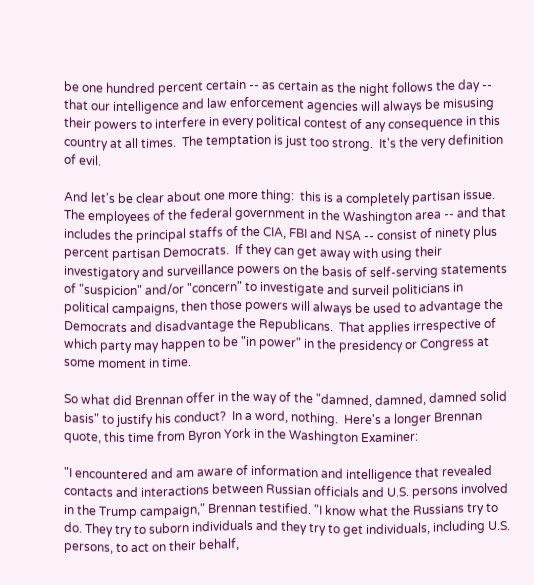be one hundred percent certain -- as certain as the night follows the day -- that our intelligence and law enforcement agencies will always be misusing their powers to interfere in every political contest of any consequence in this country at all times.  The temptation is just too strong.  It's the very definition of evil.

And let's be clear about one more thing:  this is a completely partisan issue.  The employees of the federal government in the Washington area -- and that includes the principal staffs of the CIA, FBI and NSA -- consist of ninety plus percent partisan Democrats.  If they can get away with using their investigatory and surveillance powers on the basis of self-serving statements of "suspicion" and/or "concern" to investigate and surveil politicians in political campaigns, then those powers will always be used to advantage the Democrats and disadvantage the Republicans.  That applies irrespective of which party may happen to be "in power" in the presidency or Congress at some moment in time.

So what did Brennan offer in the way of the "damned, damned, damned solid basis" to justify his conduct?  In a word, nothing.  Here's a longer Brennan quote, this time from Byron York in the Washington Examiner:

"I encountered and am aware of information and intelligence that revealed contacts and interactions between Russian officials and U.S. persons involved in the Trump campaign," Brennan testified. "I know what the Russians try to do. They try to suborn individuals and they try to get individuals, including U.S. persons, to act on their behalf,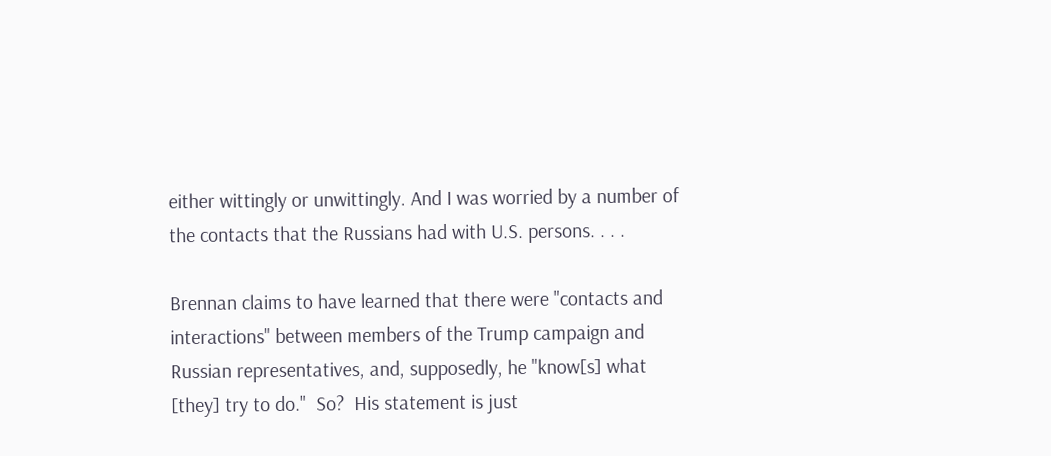either wittingly or unwittingly. And I was worried by a number of the contacts that the Russians had with U.S. persons. . . .

Brennan claims to have learned that there were "contacts and interactions" between members of the Trump campaign and Russian representatives, and, supposedly, he "know[s] what [they] try to do."  So?  His statement is just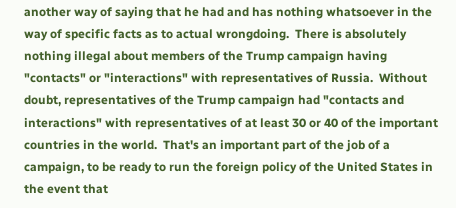another way of saying that he had and has nothing whatsoever in the way of specific facts as to actual wrongdoing.  There is absolutely nothing illegal about members of the Trump campaign having "contacts" or "interactions" with representatives of Russia.  Without doubt, representatives of the Trump campaign had "contacts and interactions" with representatives of at least 30 or 40 of the important countries in the world.  That's an important part of the job of a campaign, to be ready to run the foreign policy of the United States in the event that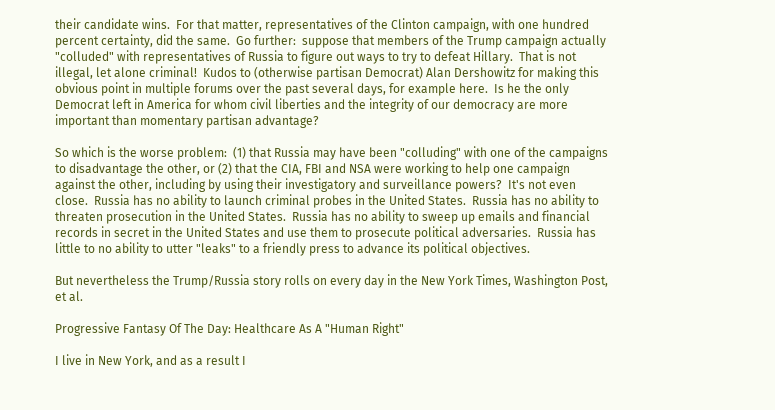their candidate wins.  For that matter, representatives of the Clinton campaign, with one hundred percent certainty, did the same.  Go further:  suppose that members of the Trump campaign actually "colluded" with representatives of Russia to figure out ways to try to defeat Hillary.  That is not illegal, let alone criminal!  Kudos to (otherwise partisan Democrat) Alan Dershowitz for making this obvious point in multiple forums over the past several days, for example here.  Is he the only Democrat left in America for whom civil liberties and the integrity of our democracy are more important than momentary partisan advantage?

So which is the worse problem:  (1) that Russia may have been "colluding" with one of the campaigns to disadvantage the other, or (2) that the CIA, FBI and NSA were working to help one campaign against the other, including by using their investigatory and surveillance powers?  It's not even close.  Russia has no ability to launch criminal probes in the United States.  Russia has no ability to threaten prosecution in the United States.  Russia has no ability to sweep up emails and financial records in secret in the United States and use them to prosecute political adversaries.  Russia has little to no ability to utter "leaks" to a friendly press to advance its political objectives.

But nevertheless the Trump/Russia story rolls on every day in the New York Times, Washington Post, et al.

Progressive Fantasy Of The Day: Healthcare As A "Human Right"

I live in New York, and as a result I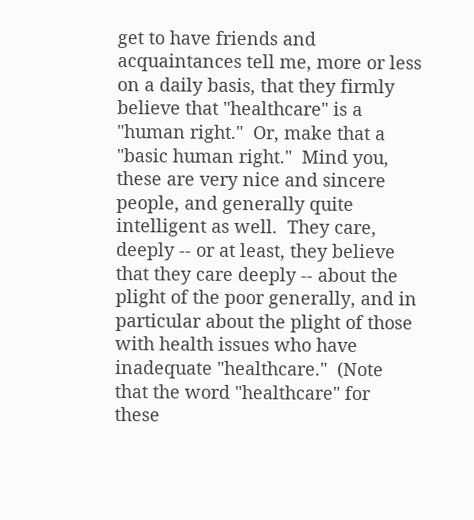get to have friends and acquaintances tell me, more or less on a daily basis, that they firmly believe that "healthcare" is a "human right."  Or, make that a "basic human right."  Mind you, these are very nice and sincere people, and generally quite intelligent as well.  They care, deeply -- or at least, they believe that they care deeply -- about the plight of the poor generally, and in particular about the plight of those with health issues who have inadequate "healthcare."  (Note that the word "healthcare" for these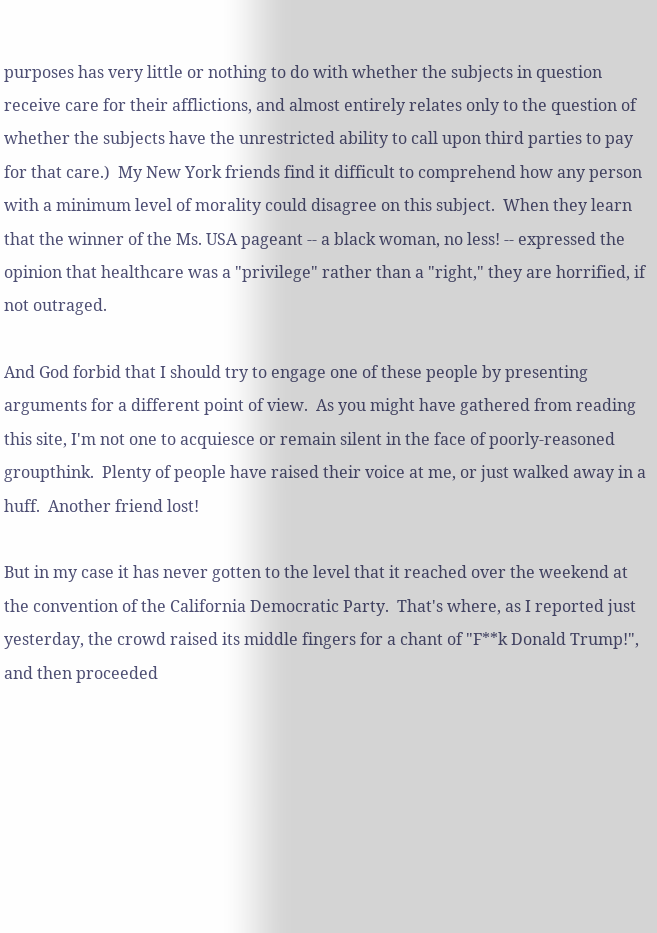purposes has very little or nothing to do with whether the subjects in question receive care for their afflictions, and almost entirely relates only to the question of whether the subjects have the unrestricted ability to call upon third parties to pay for that care.)  My New York friends find it difficult to comprehend how any person with a minimum level of morality could disagree on this subject.  When they learn that the winner of the Ms. USA pageant -- a black woman, no less! -- expressed the opinion that healthcare was a "privilege" rather than a "right," they are horrified, if not outraged.

And God forbid that I should try to engage one of these people by presenting arguments for a different point of view.  As you might have gathered from reading this site, I'm not one to acquiesce or remain silent in the face of poorly-reasoned groupthink.  Plenty of people have raised their voice at me, or just walked away in a huff.  Another friend lost!

But in my case it has never gotten to the level that it reached over the weekend at the convention of the California Democratic Party.  That's where, as I reported just yesterday, the crowd raised its middle fingers for a chant of "F**k Donald Trump!", and then proceeded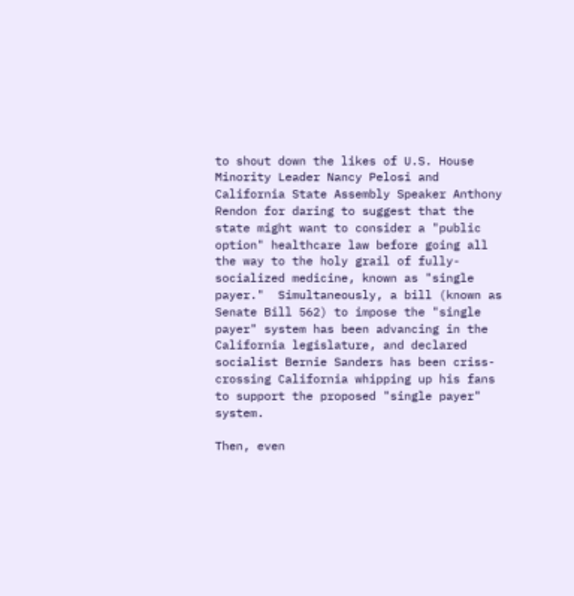to shout down the likes of U.S. House Minority Leader Nancy Pelosi and California State Assembly Speaker Anthony Rendon for daring to suggest that the state might want to consider a "public option" healthcare law before going all the way to the holy grail of fully-socialized medicine, known as "single payer."  Simultaneously, a bill (known as Senate Bill 562) to impose the "single payer" system has been advancing in the California legislature, and declared socialist Bernie Sanders has been criss-crossing California whipping up his fans to support the proposed "single payer" system.

Then, even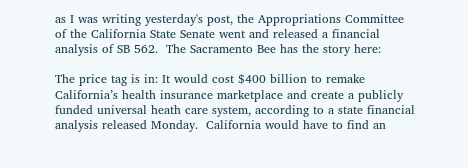as I was writing yesterday's post, the Appropriations Committee of the California State Senate went and released a financial analysis of SB 562.  The Sacramento Bee has the story here:

The price tag is in: It would cost $400 billion to remake California’s health insurance marketplace and create a publicly funded universal heath care system, according to a state financial analysis released Monday.  California would have to find an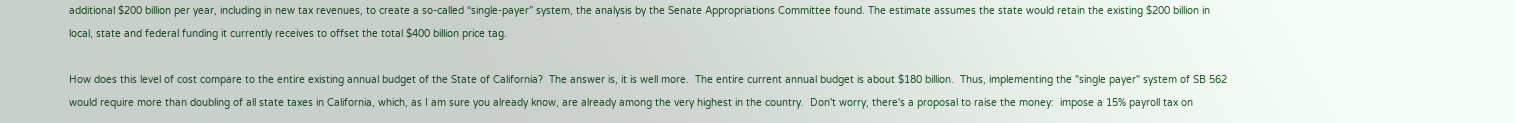additional $200 billion per year, including in new tax revenues, to create a so-called “single-payer” system, the analysis by the Senate Appropriations Committee found. The estimate assumes the state would retain the existing $200 billion in local, state and federal funding it currently receives to offset the total $400 billion price tag.

How does this level of cost compare to the entire existing annual budget of the State of California?  The answer is, it is well more.  The entire current annual budget is about $180 billion.  Thus, implementing the "single payer" system of SB 562 would require more than doubling of all state taxes in California, which, as I am sure you already know, are already among the very highest in the country.  Don't worry, there's a proposal to raise the money:  impose a 15% payroll tax on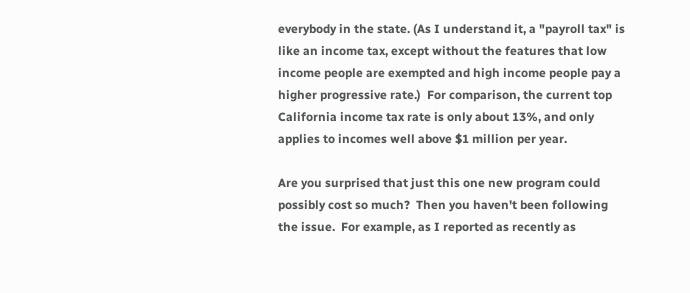everybody in the state. (As I understand it, a "payroll tax" is like an income tax, except without the features that low income people are exempted and high income people pay a higher progressive rate.)  For comparison, the current top California income tax rate is only about 13%, and only applies to incomes well above $1 million per year.

Are you surprised that just this one new program could possibly cost so much?  Then you haven't been following the issue.  For example, as I reported as recently as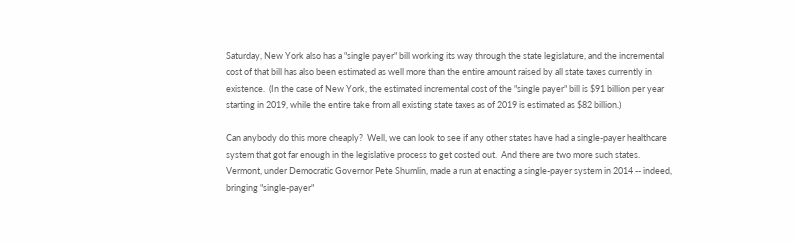Saturday, New York also has a "single payer" bill working its way through the state legislature, and the incremental cost of that bill has also been estimated as well more than the entire amount raised by all state taxes currently in existence.  (In the case of New York, the estimated incremental cost of the "single payer" bill is $91 billion per year starting in 2019, while the entire take from all existing state taxes as of 2019 is estimated as $82 billion.)

Can anybody do this more cheaply?  Well, we can look to see if any other states have had a single-payer healthcare system that got far enough in the legislative process to get costed out.  And there are two more such states.  Vermont, under Democratic Governor Pete Shumlin, made a run at enacting a single-payer system in 2014 -- indeed, bringing "single-payer"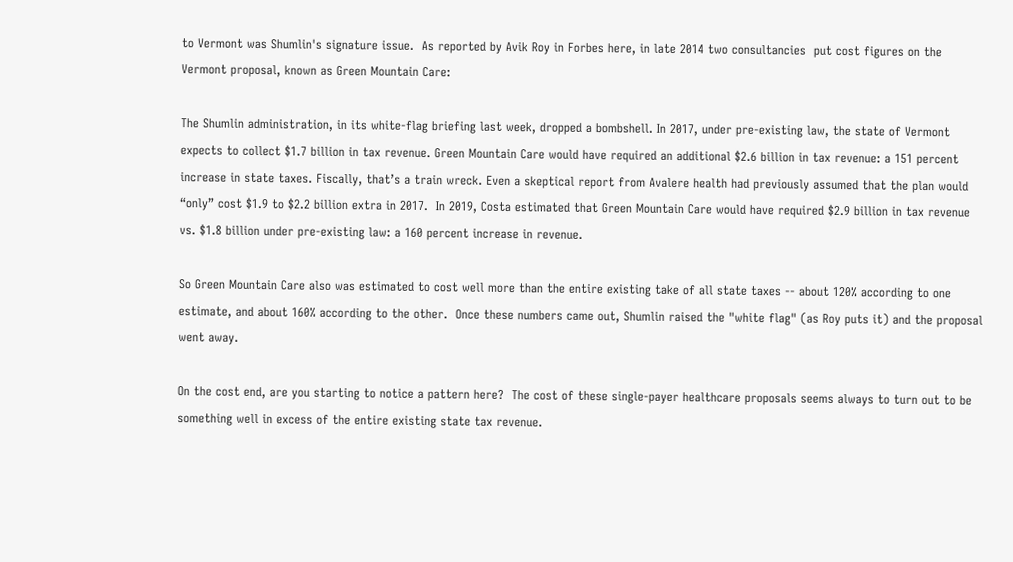to Vermont was Shumlin's signature issue.  As reported by Avik Roy in Forbes here, in late 2014 two consultancies  put cost figures on the Vermont proposal, known as Green Mountain Care:

The Shumlin administration, in its white-flag briefing last week, dropped a bombshell. In 2017, under pre-existing law, the state of Vermont expects to collect $1.7 billion in tax revenue. Green Mountain Care would have required an additional $2.6 billion in tax revenue: a 151 percent increase in state taxes. Fiscally, that’s a train wreck. Even a skeptical report from Avalere health had previously assumed that the plan would “only” cost $1.9 to $2.2 billion extra in 2017.  In 2019, Costa estimated that Green Mountain Care would have required $2.9 billion in tax revenue vs. $1.8 billion under pre-existing law: a 160 percent increase in revenue.

So Green Mountain Care also was estimated to cost well more than the entire existing take of all state taxes -- about 120% according to one estimate, and about 160% according to the other.  Once these numbers came out, Shumlin raised the "white flag" (as Roy puts it) and the proposal went away.

On the cost end, are you starting to notice a pattern here?  The cost of these single-payer healthcare proposals seems always to turn out to be something well in excess of the entire existing state tax revenue.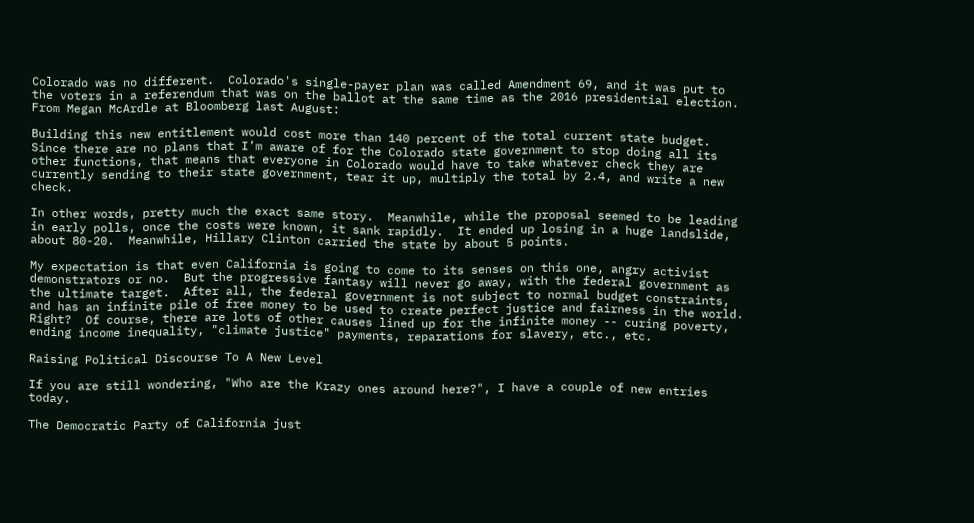Colorado was no different.  Colorado's single-payer plan was called Amendment 69, and it was put to the voters in a referendum that was on the ballot at the same time as the 2016 presidential election.  From Megan McArdle at Bloomberg last August:

Building this new entitlement would cost more than 140 percent of the total current state budget. Since there are no plans that I’m aware of for the Colorado state government to stop doing all its other functions, that means that everyone in Colorado would have to take whatever check they are currently sending to their state government, tear it up, multiply the total by 2.4, and write a new check.

In other words, pretty much the exact same story.  Meanwhile, while the proposal seemed to be leading in early polls, once the costs were known, it sank rapidly.  It ended up losing in a huge landslide, about 80-20.  Meanwhile, Hillary Clinton carried the state by about 5 points.

My expectation is that even California is going to come to its senses on this one, angry activist demonstrators or no.  But the progressive fantasy will never go away, with the federal government as the ultimate target.  After all, the federal government is not subject to normal budget constraints, and has an infinite pile of free money to be used to create perfect justice and fairness in the world.  Right?  Of course, there are lots of other causes lined up for the infinite money -- curing poverty, ending income inequality, "climate justice" payments, reparations for slavery, etc., etc.

Raising Political Discourse To A New Level

If you are still wondering, "Who are the Krazy ones around here?", I have a couple of new entries today.

The Democratic Party of California just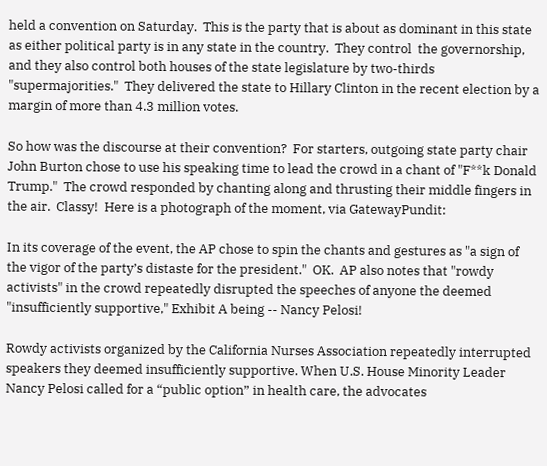held a convention on Saturday.  This is the party that is about as dominant in this state as either political party is in any state in the country.  They control  the governorship, and they also control both houses of the state legislature by two-thirds "supermajorities."  They delivered the state to Hillary Clinton in the recent election by a margin of more than 4.3 million votes.

So how was the discourse at their convention?  For starters, outgoing state party chair John Burton chose to use his speaking time to lead the crowd in a chant of "F**k Donald Trump."  The crowd responded by chanting along and thrusting their middle fingers in the air.  Classy!  Here is a photograph of the moment, via GatewayPundit:

In its coverage of the event, the AP chose to spin the chants and gestures as "a sign of the vigor of the party’s distaste for the president."  OK.  AP also notes that "rowdy activists" in the crowd repeatedly disrupted the speeches of anyone the deemed "insufficiently supportive," Exhibit A being -- Nancy Pelosi!

Rowdy activists organized by the California Nurses Association repeatedly interrupted speakers they deemed insufficiently supportive. When U.S. House Minority Leader Nancy Pelosi called for a “public option” in health care, the advocates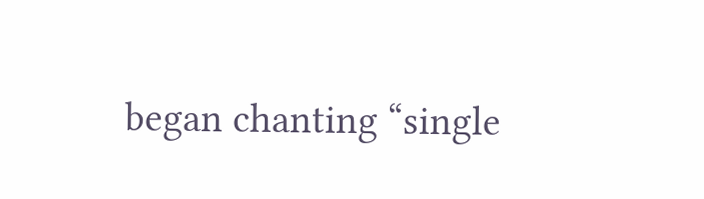began chanting “single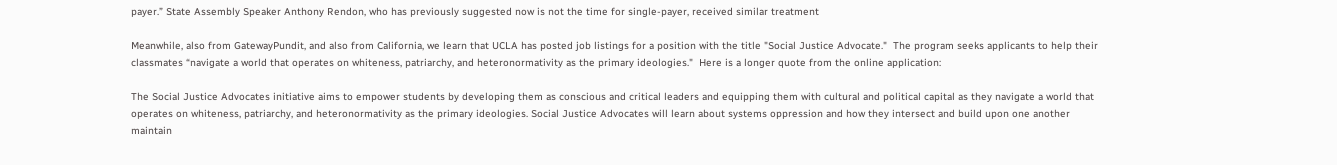payer.” State Assembly Speaker Anthony Rendon, who has previously suggested now is not the time for single-payer, received similar treatment

Meanwhile, also from GatewayPundit, and also from California, we learn that UCLA has posted job listings for a position with the title "Social Justice Advocate."  The program seeks applicants to help their classmates “navigate a world that operates on whiteness, patriarchy, and heteronormativity as the primary ideologies."  Here is a longer quote from the online application:

The Social Justice Advocates initiative aims to empower students by developing them as conscious and critical leaders and equipping them with cultural and political capital as they navigate a world that operates on whiteness, patriarchy, and heteronormativity as the primary ideologies. Social Justice Advocates will learn about systems oppression and how they intersect and build upon one another maintain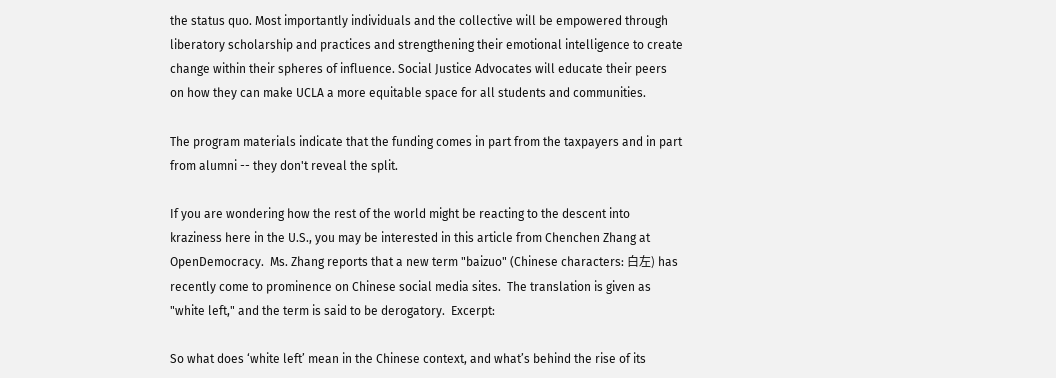the status quo. Most importantly individuals and the collective will be empowered through liberatory scholarship and practices and strengthening their emotional intelligence to create change within their spheres of influence. Social Justice Advocates will educate their peers on how they can make UCLA a more equitable space for all students and communities.

The program materials indicate that the funding comes in part from the taxpayers and in part from alumni -- they don't reveal the split.

If you are wondering how the rest of the world might be reacting to the descent into kraziness here in the U.S., you may be interested in this article from Chenchen Zhang at OpenDemocracy.  Ms. Zhang reports that a new term "baizuo" (Chinese characters: 白左) has recently come to prominence on Chinese social media sites.  The translation is given as "white left," and the term is said to be derogatory.  Excerpt:

So what does ‘white left’ mean in the Chinese context, and what’s behind the rise of its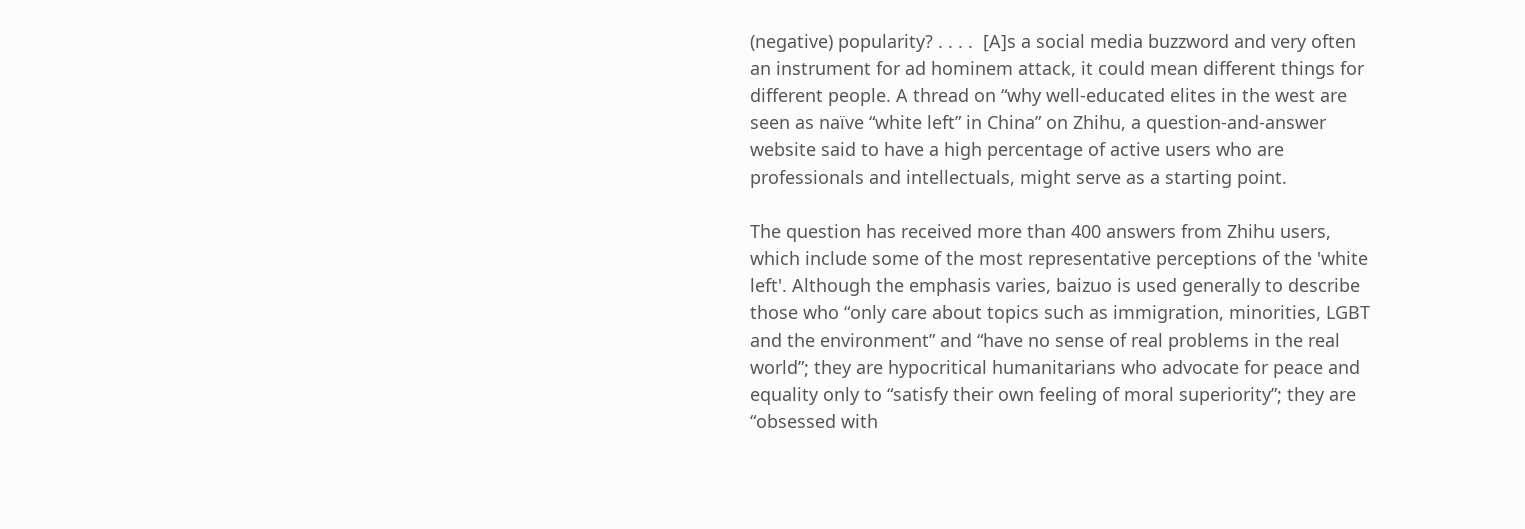(negative) popularity? . . . .  [A]s a social media buzzword and very often an instrument for ad hominem attack, it could mean different things for different people. A thread on “why well-educated elites in the west are seen as naïve “white left” in China” on Zhihu, a question-and-answer website said to have a high percentage of active users who are professionals and intellectuals, might serve as a starting point.

The question has received more than 400 answers from Zhihu users, which include some of the most representative perceptions of the 'white left'. Although the emphasis varies, baizuo is used generally to describe those who “only care about topics such as immigration, minorities, LGBT and the environment” and “have no sense of real problems in the real world”; they are hypocritical humanitarians who advocate for peace and equality only to “satisfy their own feeling of moral superiority”; they are “obsessed with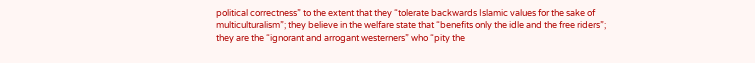political correctness” to the extent that they “tolerate backwards Islamic values for the sake of multiculturalism”; they believe in the welfare state that “benefits only the idle and the free riders”; they are the “ignorant and arrogant westerners” who “pity the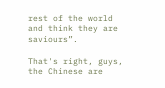rest of the world and think they are saviours”.

That's right, guys, the Chinese are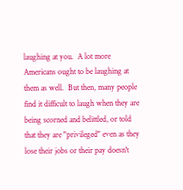laughing at you.  A lot more Americans ought to be laughing at them as well.  But then, many people find it difficult to laugh when they are being scorned and belittled, or told that they are "privileged" even as they lose their jobs or their pay doesn't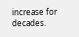increase for decades.